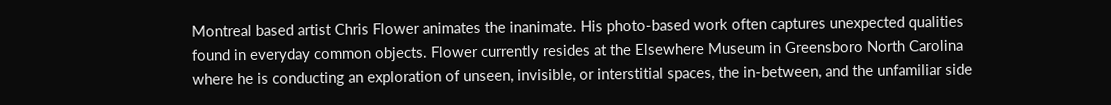Montreal based artist Chris Flower animates the inanimate. His photo-based work often captures unexpected qualities found in everyday common objects. Flower currently resides at the Elsewhere Museum in Greensboro North Carolina where he is conducting an exploration of unseen, invisible, or interstitial spaces, the in-between, and the unfamiliar side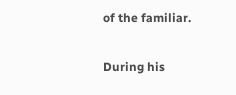of the familiar.

During his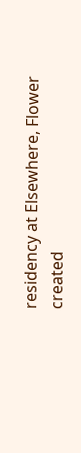residency at Elsewhere, Flower created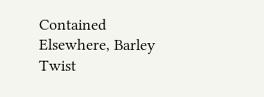Contained Elsewhere, Barley Twist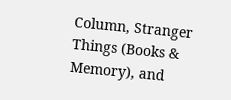Column, Stranger Things (Books & Memory), and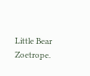Little Bear Zoetrope.